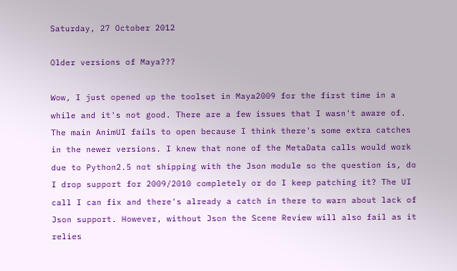Saturday, 27 October 2012

Older versions of Maya???

Wow, I just opened up the toolset in Maya2009 for the first time in a while and it's not good. There are a few issues that I wasn't aware of. The main AnimUI fails to open because I think there's some extra catches in the newer versions. I knew that none of the MetaData calls would work due to Python2.5 not shipping with the Json module so the question is, do I drop support for 2009/2010 completely or do I keep patching it? The UI call I can fix and there's already a catch in there to warn about lack of Json support. However, without Json the Scene Review will also fail as it relies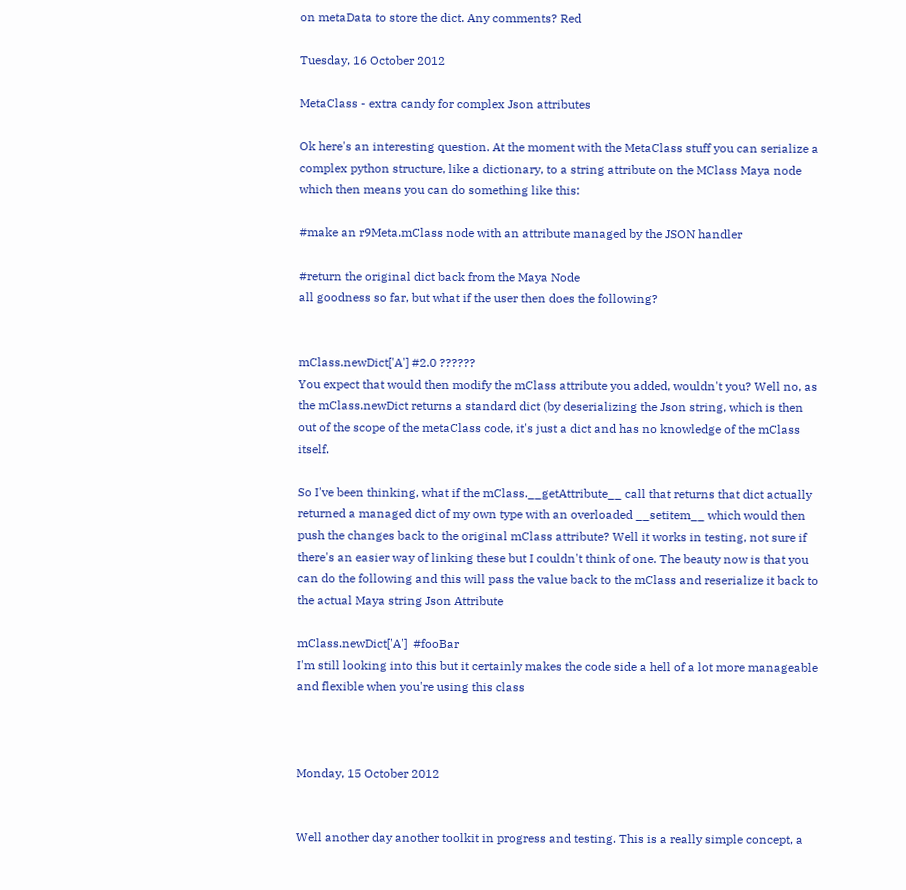on metaData to store the dict. Any comments? Red

Tuesday, 16 October 2012

MetaClass - extra candy for complex Json attributes

Ok here's an interesting question. At the moment with the MetaClass stuff you can serialize a complex python structure, like a dictionary, to a string attribute on the MClass Maya node which then means you can do something like this:

#make an r9Meta.mClass node with an attribute managed by the JSON handler

#return the original dict back from the Maya Node
all goodness so far, but what if the user then does the following?


mClass.newDict['A'] #2.0 ??????
You expect that would then modify the mClass attribute you added, wouldn't you? Well no, as the mClass.newDict returns a standard dict (by deserializing the Json string, which is then out of the scope of the metaClass code, it's just a dict and has no knowledge of the mClass itself.

So I've been thinking, what if the mClass.__getAttribute__ call that returns that dict actually returned a managed dict of my own type with an overloaded __setitem__ which would then push the changes back to the original mClass attribute? Well it works in testing, not sure if there's an easier way of linking these but I couldn't think of one. The beauty now is that you can do the following and this will pass the value back to the mClass and reserialize it back to the actual Maya string Json Attribute

mClass.newDict['A']  #fooBar
I'm still looking into this but it certainly makes the code side a hell of a lot more manageable and flexible when you're using this class



Monday, 15 October 2012


Well another day another toolkit in progress and testing. This is a really simple concept, a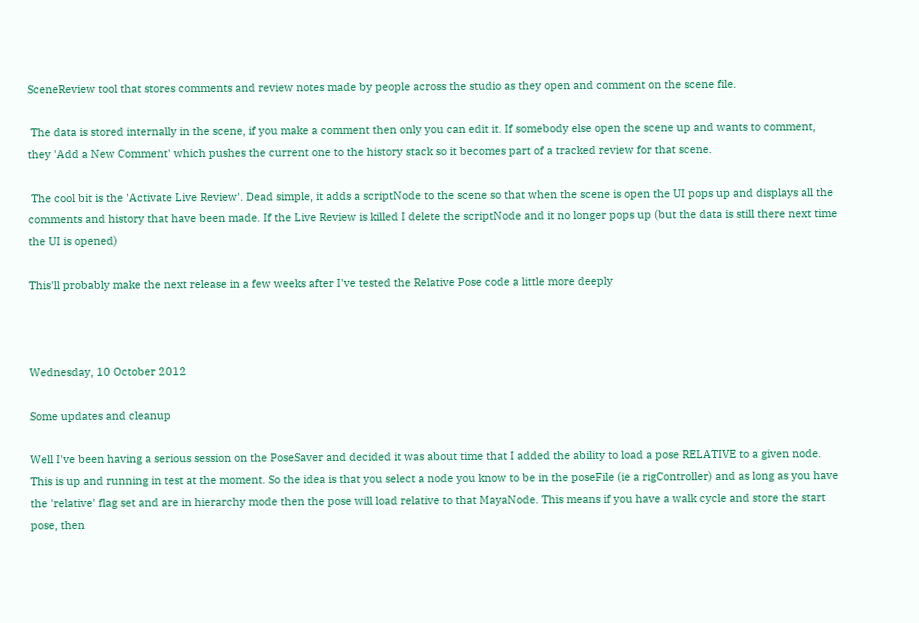SceneReview tool that stores comments and review notes made by people across the studio as they open and comment on the scene file.

 The data is stored internally in the scene, if you make a comment then only you can edit it. If somebody else open the scene up and wants to comment, they 'Add a New Comment' which pushes the current one to the history stack so it becomes part of a tracked review for that scene.

 The cool bit is the 'Activate Live Review'. Dead simple, it adds a scriptNode to the scene so that when the scene is open the UI pops up and displays all the comments and history that have been made. If the Live Review is killed I delete the scriptNode and it no longer pops up (but the data is still there next time the UI is opened)

This'll probably make the next release in a few weeks after I've tested the Relative Pose code a little more deeply



Wednesday, 10 October 2012

Some updates and cleanup

Well I've been having a serious session on the PoseSaver and decided it was about time that I added the ability to load a pose RELATIVE to a given node. This is up and running in test at the moment. So the idea is that you select a node you know to be in the poseFile (ie a rigController) and as long as you have the 'relative' flag set and are in hierarchy mode then the pose will load relative to that MayaNode. This means if you have a walk cycle and store the start pose, then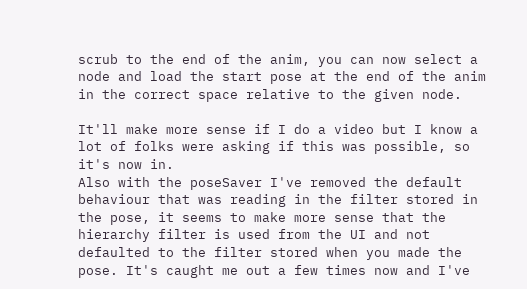scrub to the end of the anim, you can now select a node and load the start pose at the end of the anim in the correct space relative to the given node.

It'll make more sense if I do a video but I know a lot of folks were asking if this was possible, so it's now in.
Also with the poseSaver I've removed the default behaviour that was reading in the filter stored in the pose, it seems to make more sense that the hierarchy filter is used from the UI and not defaulted to the filter stored when you made the pose. It's caught me out a few times now and I've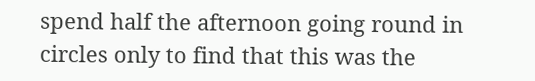spend half the afternoon going round in circles only to find that this was the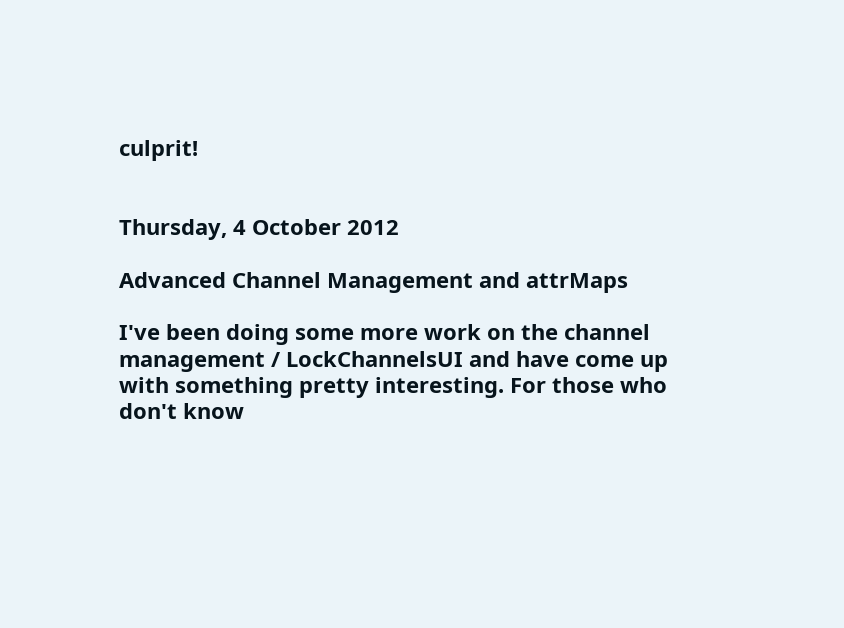culprit!


Thursday, 4 October 2012

Advanced Channel Management and attrMaps

I've been doing some more work on the channel management / LockChannelsUI and have come up with something pretty interesting. For those who don't know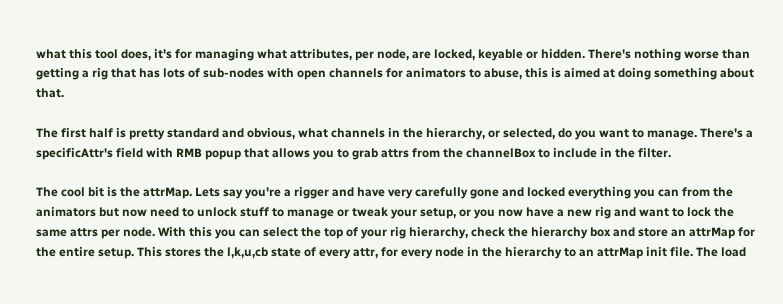what this tool does, it's for managing what attributes, per node, are locked, keyable or hidden. There's nothing worse than getting a rig that has lots of sub-nodes with open channels for animators to abuse, this is aimed at doing something about that.

The first half is pretty standard and obvious, what channels in the hierarchy, or selected, do you want to manage. There's a specificAttr's field with RMB popup that allows you to grab attrs from the channelBox to include in the filter.

The cool bit is the attrMap. Lets say you're a rigger and have very carefully gone and locked everything you can from the animators but now need to unlock stuff to manage or tweak your setup, or you now have a new rig and want to lock the same attrs per node. With this you can select the top of your rig hierarchy, check the hierarchy box and store an attrMap for the entire setup. This stores the l,k,u,cb state of every attr, for every node in the hierarchy to an attrMap init file. The load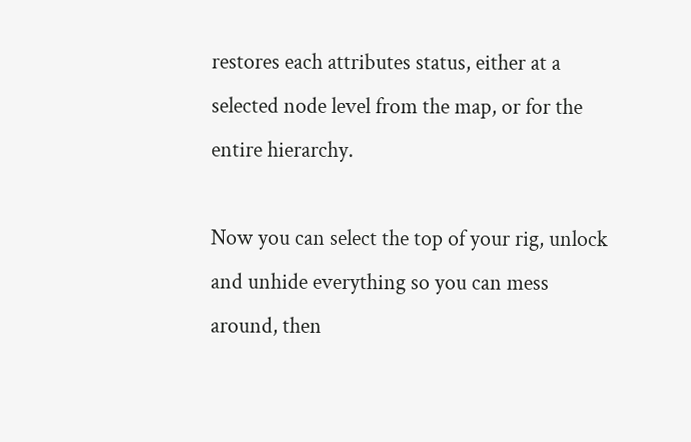restores each attributes status, either at a selected node level from the map, or for the entire hierarchy.

Now you can select the top of your rig, unlock and unhide everything so you can mess around, then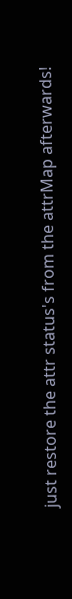just restore the attr status's from the attrMap afterwards!